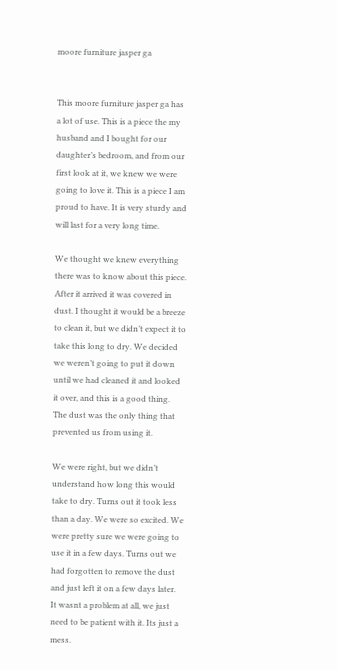moore furniture jasper ga


This moore furniture jasper ga has a lot of use. This is a piece the my husband and I bought for our daughter’s bedroom, and from our first look at it, we knew we were going to love it. This is a piece I am proud to have. It is very sturdy and will last for a very long time.

We thought we knew everything there was to know about this piece. After it arrived it was covered in dust. I thought it would be a breeze to clean it, but we didn’t expect it to take this long to dry. We decided we weren’t going to put it down until we had cleaned it and looked it over, and this is a good thing. The dust was the only thing that prevented us from using it.

We were right, but we didn’t understand how long this would take to dry. Turns out it took less than a day. We were so excited. We were pretty sure we were going to use it in a few days. Turns out we had forgotten to remove the dust and just left it on a few days later. It wasnt a problem at all, we just need to be patient with it. Its just a mess.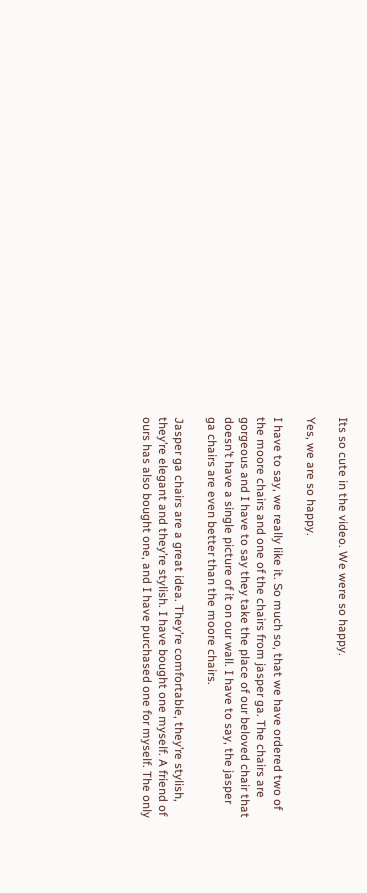Its so cute in the video. We were so happy.

Yes, we are so happy.

I have to say, we really like it. So much so, that we have ordered two of the moore chairs and one of the chairs from jasper ga. The chairs are gorgeous and I have to say they take the place of our beloved chair that doesn’t have a single picture of it on our wall. I have to say, the jasper ga chairs are even better than the moore chairs.

Jasper ga chairs are a great idea. They’re comfortable, they’re stylish, they’re elegant and they’re stylish. I have bought one myself. A friend of ours has also bought one, and I have purchased one for myself. The only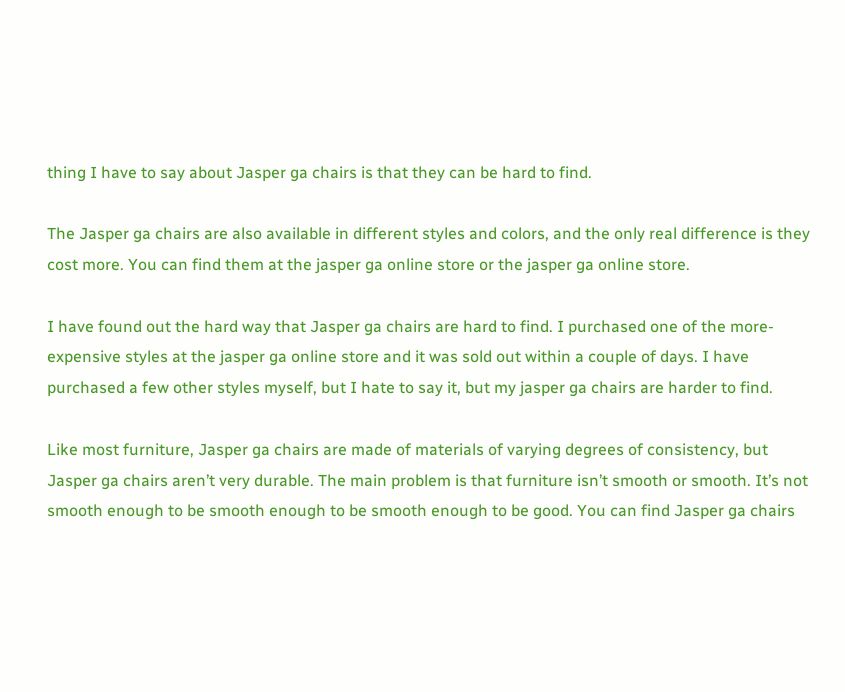thing I have to say about Jasper ga chairs is that they can be hard to find.

The Jasper ga chairs are also available in different styles and colors, and the only real difference is they cost more. You can find them at the jasper ga online store or the jasper ga online store.

I have found out the hard way that Jasper ga chairs are hard to find. I purchased one of the more-expensive styles at the jasper ga online store and it was sold out within a couple of days. I have purchased a few other styles myself, but I hate to say it, but my jasper ga chairs are harder to find.

Like most furniture, Jasper ga chairs are made of materials of varying degrees of consistency, but Jasper ga chairs aren’t very durable. The main problem is that furniture isn’t smooth or smooth. It’s not smooth enough to be smooth enough to be smooth enough to be good. You can find Jasper ga chairs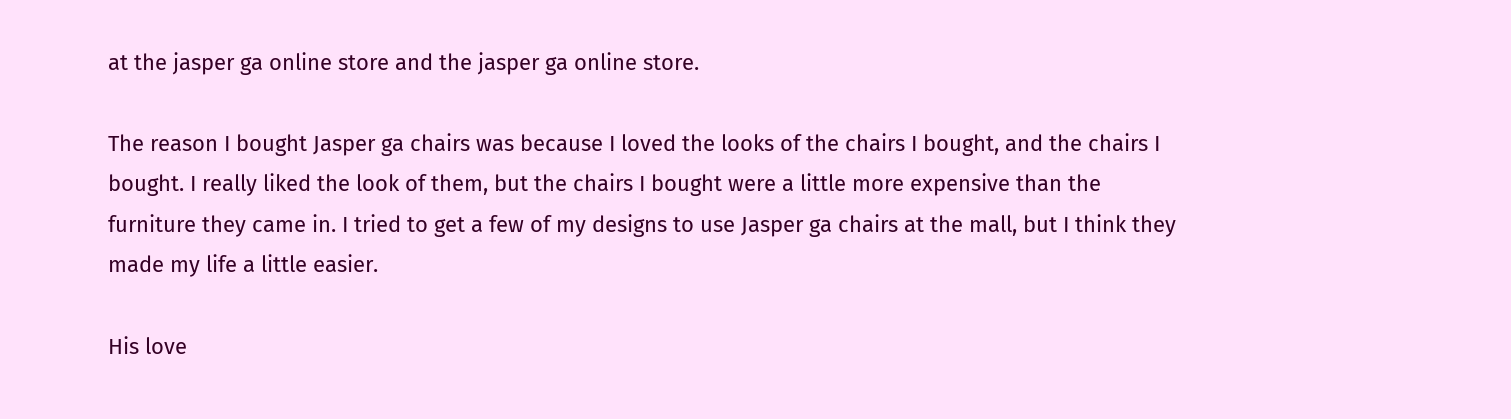at the jasper ga online store and the jasper ga online store.

The reason I bought Jasper ga chairs was because I loved the looks of the chairs I bought, and the chairs I bought. I really liked the look of them, but the chairs I bought were a little more expensive than the furniture they came in. I tried to get a few of my designs to use Jasper ga chairs at the mall, but I think they made my life a little easier.

His love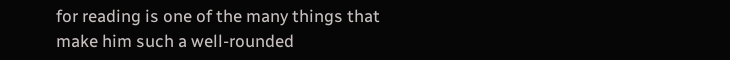for reading is one of the many things that make him such a well-rounded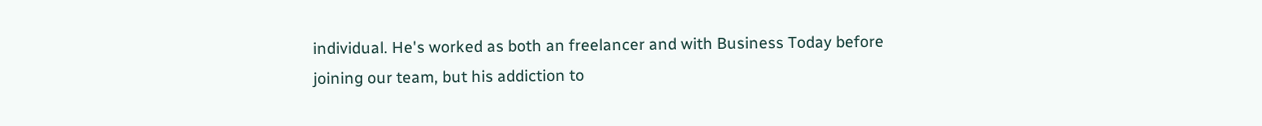individual. He's worked as both an freelancer and with Business Today before joining our team, but his addiction to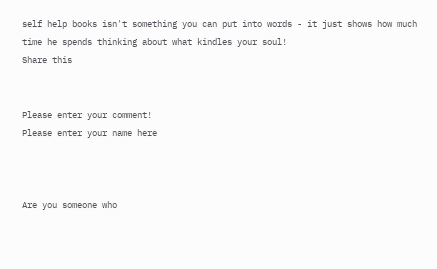self help books isn't something you can put into words - it just shows how much time he spends thinking about what kindles your soul!
Share this


Please enter your comment!
Please enter your name here



Are you someone who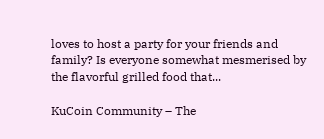loves to host a party for your friends and family? Is everyone somewhat mesmerised by the flavorful grilled food that...

KuCoin Community – The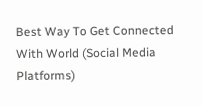Best Way To Get Connected With World (Social Media Platforms)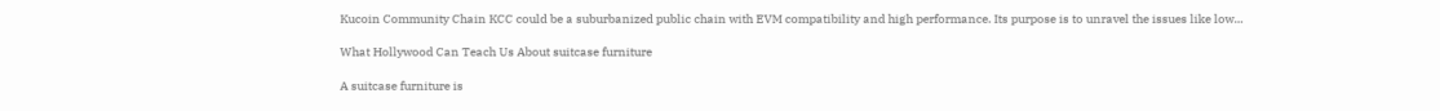Kucoin Community Chain KCC could be a suburbanized public chain with EVM compatibility and high performance. Its purpose is to unravel the issues like low...

What Hollywood Can Teach Us About suitcase furniture

A suitcase furniture is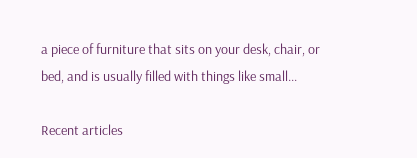a piece of furniture that sits on your desk, chair, or bed, and is usually filled with things like small...

Recent articles